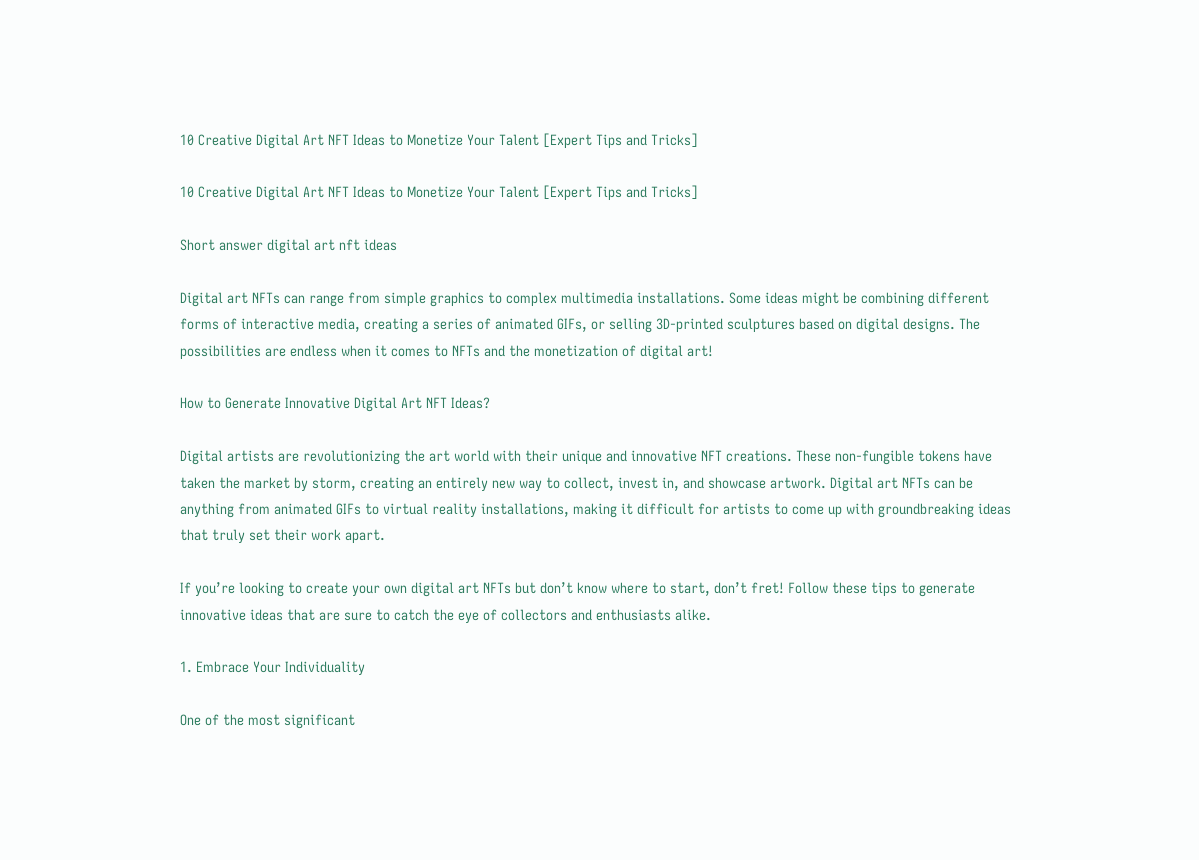10 Creative Digital Art NFT Ideas to Monetize Your Talent [Expert Tips and Tricks]

10 Creative Digital Art NFT Ideas to Monetize Your Talent [Expert Tips and Tricks]

Short answer digital art nft ideas

Digital art NFTs can range from simple graphics to complex multimedia installations. Some ideas might be combining different forms of interactive media, creating a series of animated GIFs, or selling 3D-printed sculptures based on digital designs. The possibilities are endless when it comes to NFTs and the monetization of digital art!

How to Generate Innovative Digital Art NFT Ideas?

Digital artists are revolutionizing the art world with their unique and innovative NFT creations. These non-fungible tokens have taken the market by storm, creating an entirely new way to collect, invest in, and showcase artwork. Digital art NFTs can be anything from animated GIFs to virtual reality installations, making it difficult for artists to come up with groundbreaking ideas that truly set their work apart.

If you’re looking to create your own digital art NFTs but don’t know where to start, don’t fret! Follow these tips to generate innovative ideas that are sure to catch the eye of collectors and enthusiasts alike.

1. Embrace Your Individuality

One of the most significant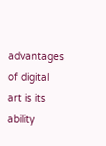advantages of digital art is its ability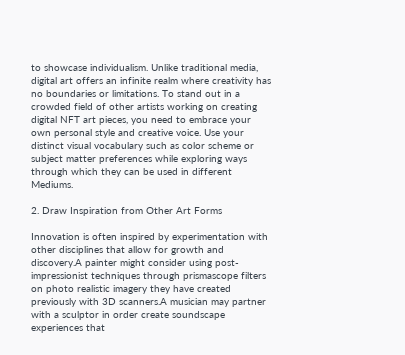to showcase individualism. Unlike traditional media, digital art offers an infinite realm where creativity has no boundaries or limitations. To stand out in a crowded field of other artists working on creating digital NFT art pieces, you need to embrace your own personal style and creative voice. Use your distinct visual vocabulary such as color scheme or subject matter preferences while exploring ways through which they can be used in different Mediums.

2. Draw Inspiration from Other Art Forms

Innovation is often inspired by experimentation with other disciplines that allow for growth and discovery.A painter might consider using post-impressionist techniques through prismascope filters on photo realistic imagery they have created previously with 3D scanners.A musician may partner with a sculptor in order create soundscape experiences that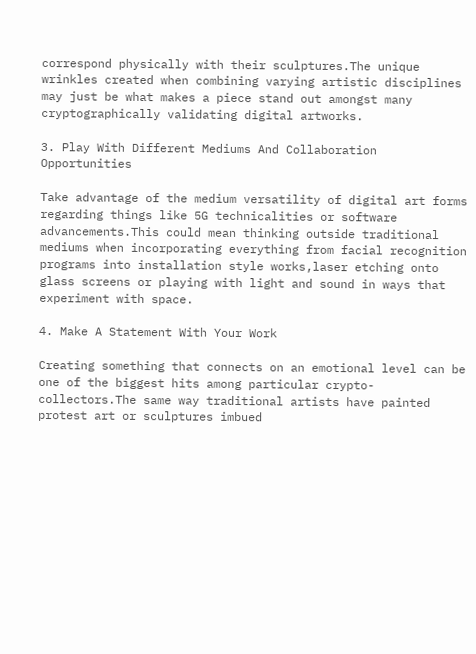correspond physically with their sculptures.The unique wrinkles created when combining varying artistic disciplines may just be what makes a piece stand out amongst many cryptographically validating digital artworks.

3. Play With Different Mediums And Collaboration Opportunities

Take advantage of the medium versatility of digital art forms regarding things like 5G technicalities or software advancements.This could mean thinking outside traditional mediums when incorporating everything from facial recognition programs into installation style works,laser etching onto glass screens or playing with light and sound in ways that experiment with space.

4. Make A Statement With Your Work

Creating something that connects on an emotional level can be one of the biggest hits among particular crypto-collectors.The same way traditional artists have painted protest art or sculptures imbued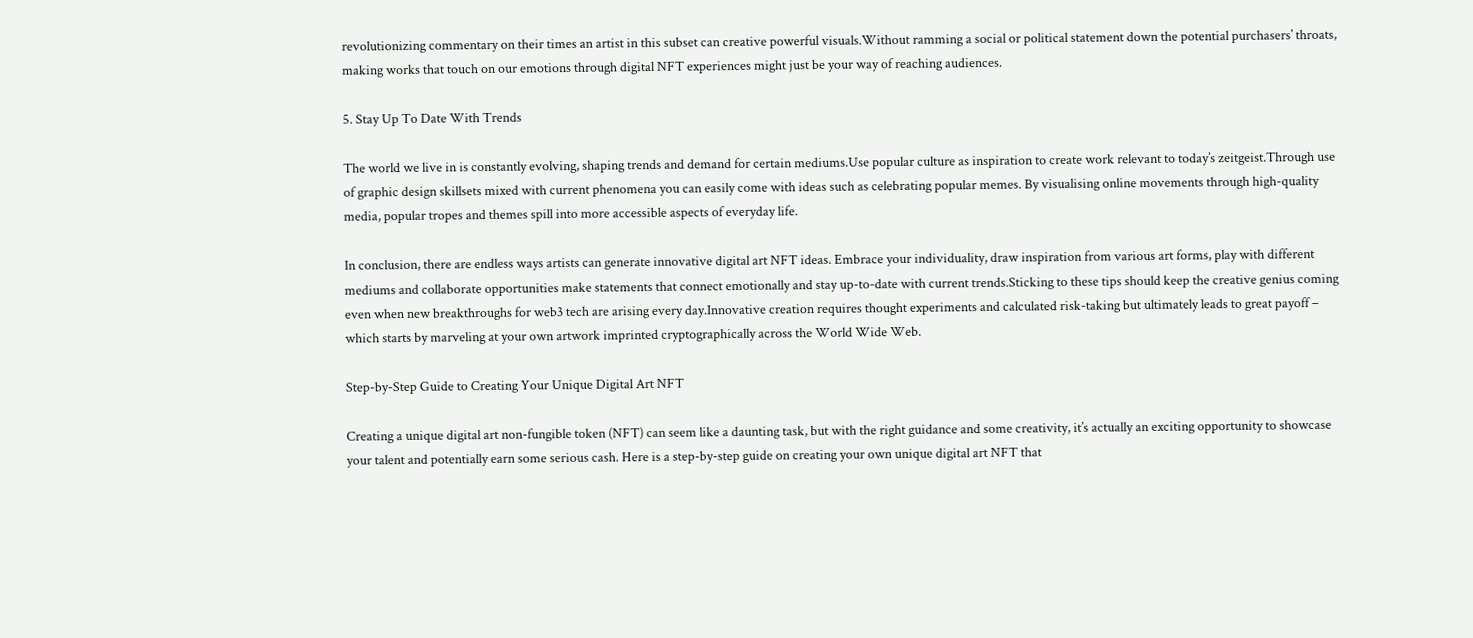revolutionizing commentary on their times an artist in this subset can creative powerful visuals.Without ramming a social or political statement down the potential purchasers’ throats, making works that touch on our emotions through digital NFT experiences might just be your way of reaching audiences.

5. Stay Up To Date With Trends

The world we live in is constantly evolving, shaping trends and demand for certain mediums.Use popular culture as inspiration to create work relevant to today’s zeitgeist.Through use of graphic design skillsets mixed with current phenomena you can easily come with ideas such as celebrating popular memes. By visualising online movements through high-quality media, popular tropes and themes spill into more accessible aspects of everyday life.

In conclusion, there are endless ways artists can generate innovative digital art NFT ideas. Embrace your individuality, draw inspiration from various art forms, play with different mediums and collaborate opportunities make statements that connect emotionally and stay up-to-date with current trends.Sticking to these tips should keep the creative genius coming even when new breakthroughs for web3 tech are arising every day.Innovative creation requires thought experiments and calculated risk-taking but ultimately leads to great payoff – which starts by marveling at your own artwork imprinted cryptographically across the World Wide Web.

Step-by-Step Guide to Creating Your Unique Digital Art NFT

Creating a unique digital art non-fungible token (NFT) can seem like a daunting task, but with the right guidance and some creativity, it’s actually an exciting opportunity to showcase your talent and potentially earn some serious cash. Here is a step-by-step guide on creating your own unique digital art NFT that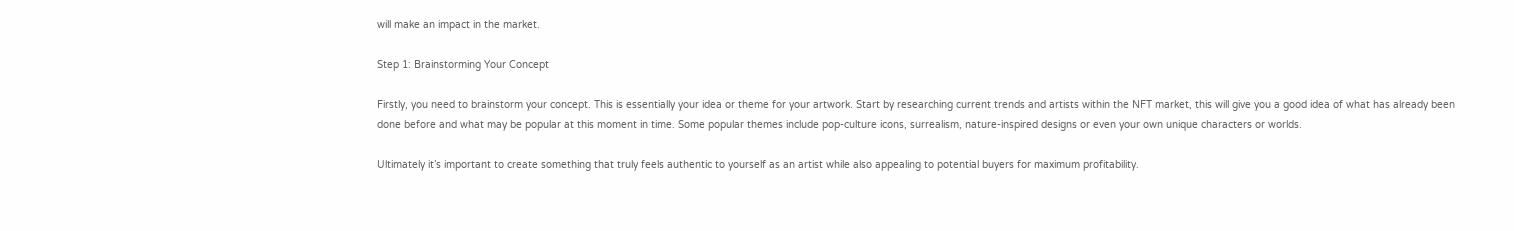will make an impact in the market.

Step 1: Brainstorming Your Concept

Firstly, you need to brainstorm your concept. This is essentially your idea or theme for your artwork. Start by researching current trends and artists within the NFT market, this will give you a good idea of what has already been done before and what may be popular at this moment in time. Some popular themes include pop-culture icons, surrealism, nature-inspired designs or even your own unique characters or worlds.

Ultimately it’s important to create something that truly feels authentic to yourself as an artist while also appealing to potential buyers for maximum profitability.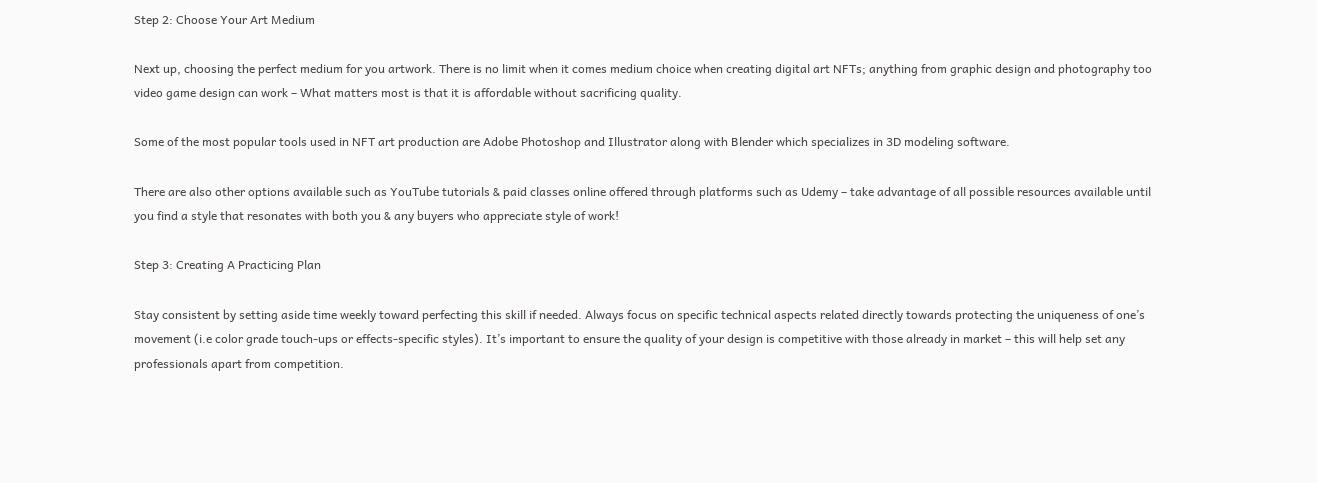Step 2: Choose Your Art Medium

Next up, choosing the perfect medium for you artwork. There is no limit when it comes medium choice when creating digital art NFTs; anything from graphic design and photography too video game design can work – What matters most is that it is affordable without sacrificing quality.

Some of the most popular tools used in NFT art production are Adobe Photoshop and Illustrator along with Blender which specializes in 3D modeling software.

There are also other options available such as YouTube tutorials & paid classes online offered through platforms such as Udemy – take advantage of all possible resources available until you find a style that resonates with both you & any buyers who appreciate style of work!

Step 3: Creating A Practicing Plan

Stay consistent by setting aside time weekly toward perfecting this skill if needed. Always focus on specific technical aspects related directly towards protecting the uniqueness of one’s movement (i.e color grade touch-ups or effects-specific styles). It’s important to ensure the quality of your design is competitive with those already in market – this will help set any professionals apart from competition.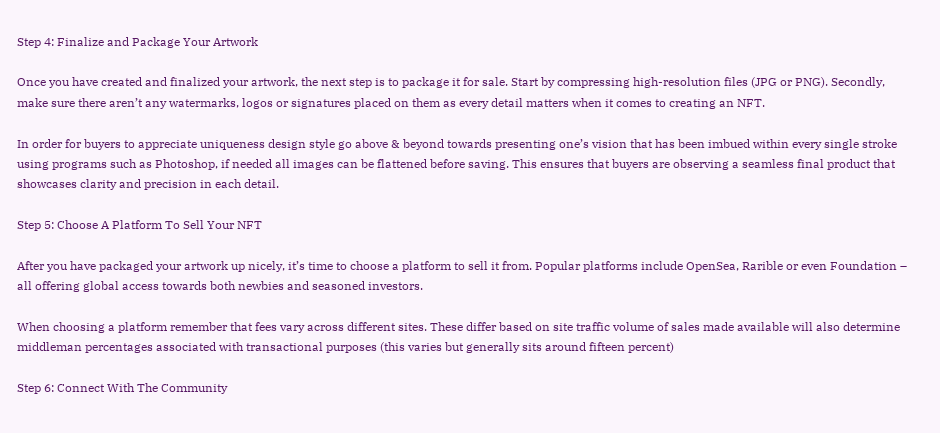Step 4: Finalize and Package Your Artwork

Once you have created and finalized your artwork, the next step is to package it for sale. Start by compressing high-resolution files (JPG or PNG). Secondly, make sure there aren’t any watermarks, logos or signatures placed on them as every detail matters when it comes to creating an NFT.

In order for buyers to appreciate uniqueness design style go above & beyond towards presenting one’s vision that has been imbued within every single stroke using programs such as Photoshop, if needed all images can be flattened before saving. This ensures that buyers are observing a seamless final product that showcases clarity and precision in each detail.

Step 5: Choose A Platform To Sell Your NFT

After you have packaged your artwork up nicely, it’s time to choose a platform to sell it from. Popular platforms include OpenSea, Rarible or even Foundation – all offering global access towards both newbies and seasoned investors.

When choosing a platform remember that fees vary across different sites. These differ based on site traffic volume of sales made available will also determine middleman percentages associated with transactional purposes (this varies but generally sits around fifteen percent)

Step 6: Connect With The Community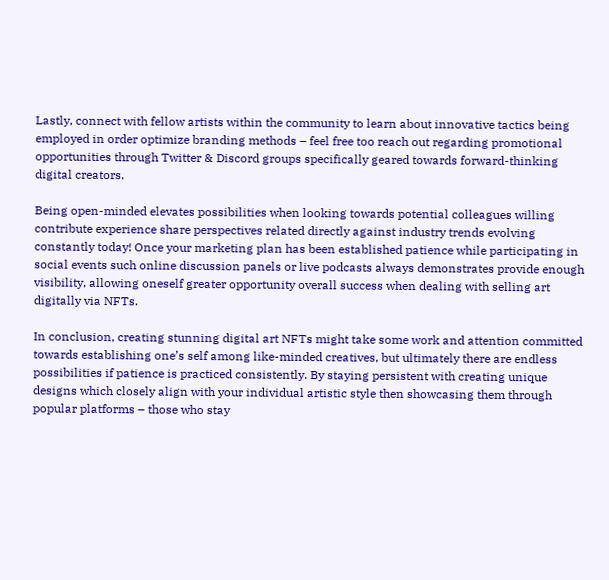Lastly, connect with fellow artists within the community to learn about innovative tactics being employed in order optimize branding methods – feel free too reach out regarding promotional opportunities through Twitter & Discord groups specifically geared towards forward-thinking digital creators.

Being open-minded elevates possibilities when looking towards potential colleagues willing contribute experience share perspectives related directly against industry trends evolving constantly today! Once your marketing plan has been established patience while participating in social events such online discussion panels or live podcasts always demonstrates provide enough visibility, allowing oneself greater opportunity overall success when dealing with selling art digitally via NFTs.

In conclusion, creating stunning digital art NFTs might take some work and attention committed towards establishing one’s self among like-minded creatives, but ultimately there are endless possibilities if patience is practiced consistently. By staying persistent with creating unique designs which closely align with your individual artistic style then showcasing them through popular platforms – those who stay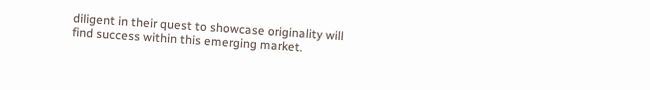diligent in their quest to showcase originality will find success within this emerging market.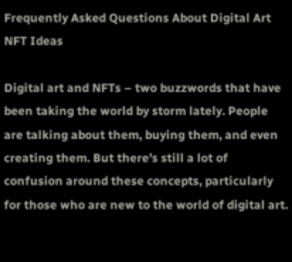Frequently Asked Questions About Digital Art NFT Ideas

Digital art and NFTs – two buzzwords that have been taking the world by storm lately. People are talking about them, buying them, and even creating them. But there’s still a lot of confusion around these concepts, particularly for those who are new to the world of digital art.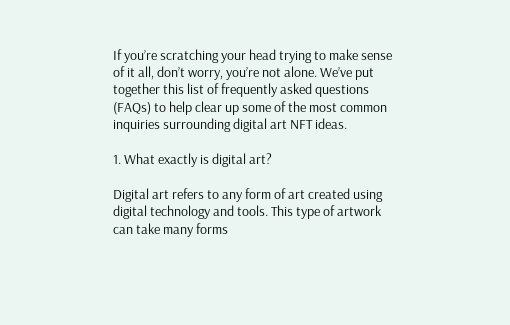If you’re scratching your head trying to make sense of it all, don’t worry, you’re not alone. We’ve put together this list of frequently asked questions (FAQs) to help clear up some of the most common inquiries surrounding digital art NFT ideas.

1. What exactly is digital art?

Digital art refers to any form of art created using digital technology and tools. This type of artwork can take many forms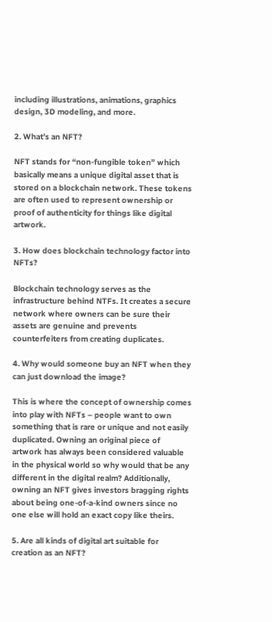including illustrations, animations, graphics design, 3D modeling, and more.

2. What’s an NFT?

NFT stands for “non-fungible token” which basically means a unique digital asset that is stored on a blockchain network. These tokens are often used to represent ownership or proof of authenticity for things like digital artwork.

3. How does blockchain technology factor into NFTs?

Blockchain technology serves as the infrastructure behind NTFs. It creates a secure network where owners can be sure their assets are genuine and prevents counterfeiters from creating duplicates.

4. Why would someone buy an NFT when they can just download the image?

This is where the concept of ownership comes into play with NFTs – people want to own something that is rare or unique and not easily duplicated. Owning an original piece of artwork has always been considered valuable in the physical world so why would that be any different in the digital realm? Additionally, owning an NFT gives investors bragging rights about being one-of-a-kind owners since no one else will hold an exact copy like theirs.

5. Are all kinds of digital art suitable for creation as an NFT?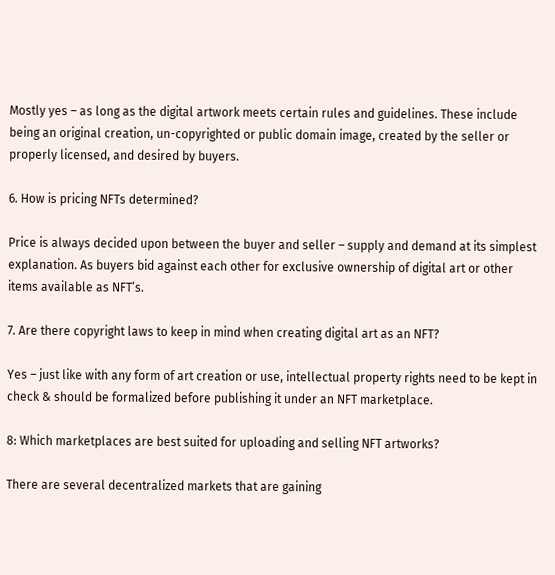Mostly yes – as long as the digital artwork meets certain rules and guidelines. These include being an original creation, un-copyrighted or public domain image, created by the seller or properly licensed, and desired by buyers.

6. How is pricing NFTs determined?

Price is always decided upon between the buyer and seller – supply and demand at its simplest explanation. As buyers bid against each other for exclusive ownership of digital art or other items available as NFT’s.

7. Are there copyright laws to keep in mind when creating digital art as an NFT?

Yes – just like with any form of art creation or use, intellectual property rights need to be kept in check & should be formalized before publishing it under an NFT marketplace.

8: Which marketplaces are best suited for uploading and selling NFT artworks?

There are several decentralized markets that are gaining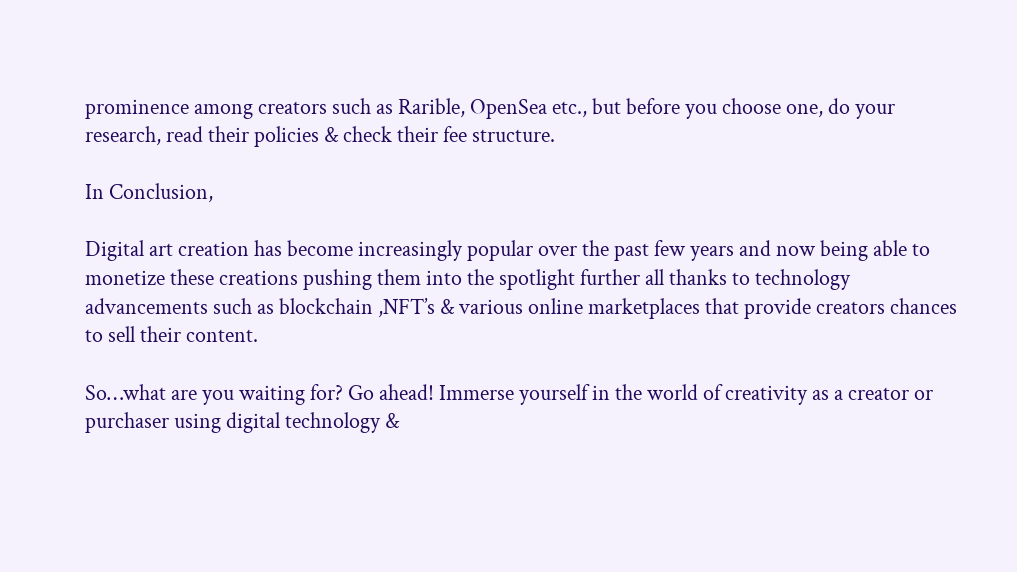prominence among creators such as Rarible, OpenSea etc., but before you choose one, do your research, read their policies & check their fee structure.

In Conclusion,

Digital art creation has become increasingly popular over the past few years and now being able to monetize these creations pushing them into the spotlight further all thanks to technology advancements such as blockchain ,NFT’s & various online marketplaces that provide creators chances to sell their content.

So…what are you waiting for? Go ahead! Immerse yourself in the world of creativity as a creator or purchaser using digital technology &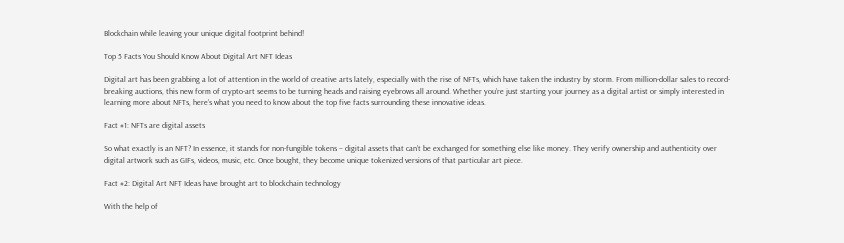Blockchain while leaving your unique digital footprint behind!

Top 5 Facts You Should Know About Digital Art NFT Ideas

Digital art has been grabbing a lot of attention in the world of creative arts lately, especially with the rise of NFTs, which have taken the industry by storm. From million-dollar sales to record-breaking auctions, this new form of crypto-art seems to be turning heads and raising eyebrows all around. Whether you’re just starting your journey as a digital artist or simply interested in learning more about NFTs, here’s what you need to know about the top five facts surrounding these innovative ideas.

Fact #1: NFTs are digital assets

So what exactly is an NFT? In essence, it stands for non-fungible tokens – digital assets that can’t be exchanged for something else like money. They verify ownership and authenticity over digital artwork such as GIFs, videos, music, etc. Once bought, they become unique tokenized versions of that particular art piece.

Fact #2: Digital Art NFT Ideas have brought art to blockchain technology

With the help of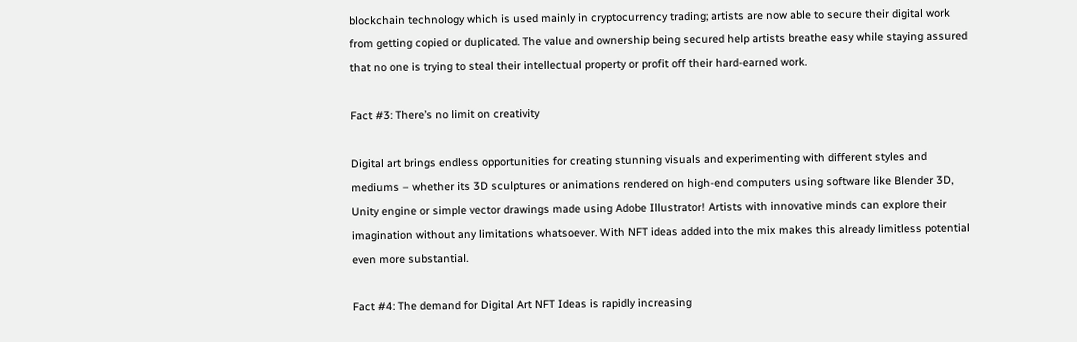blockchain technology which is used mainly in cryptocurrency trading; artists are now able to secure their digital work from getting copied or duplicated. The value and ownership being secured help artists breathe easy while staying assured that no one is trying to steal their intellectual property or profit off their hard-earned work.

Fact #3: There’s no limit on creativity

Digital art brings endless opportunities for creating stunning visuals and experimenting with different styles and mediums – whether its 3D sculptures or animations rendered on high-end computers using software like Blender 3D, Unity engine or simple vector drawings made using Adobe Illustrator! Artists with innovative minds can explore their imagination without any limitations whatsoever. With NFT ideas added into the mix makes this already limitless potential even more substantial.

Fact #4: The demand for Digital Art NFT Ideas is rapidly increasing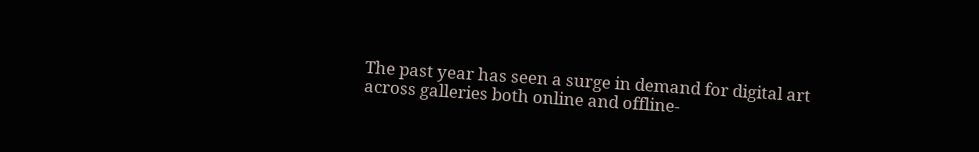The past year has seen a surge in demand for digital art across galleries both online and offline-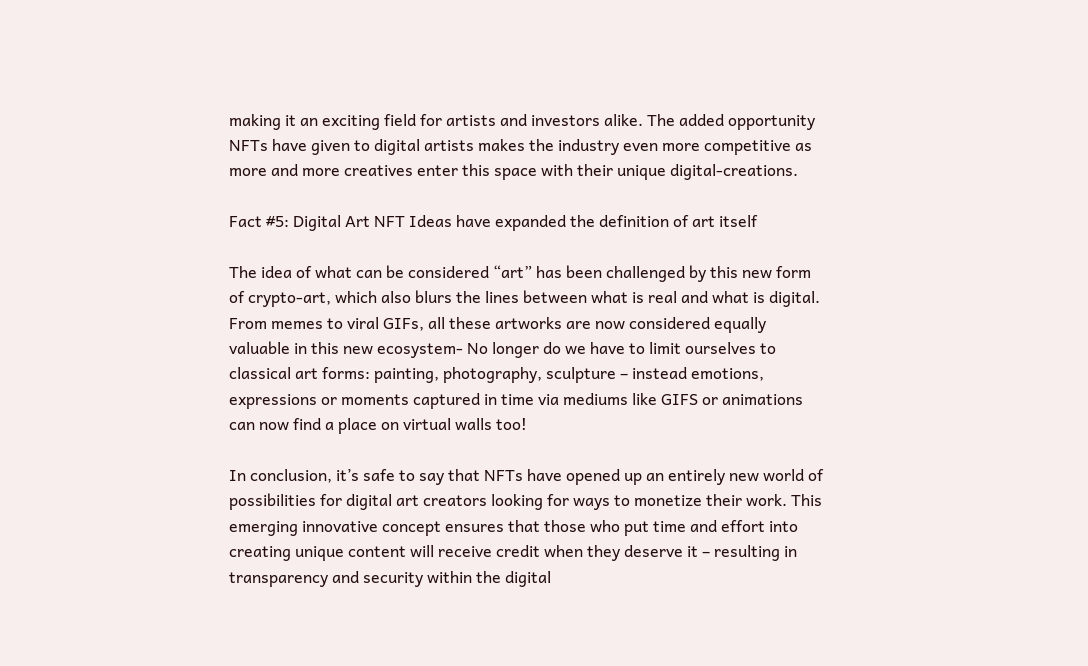making it an exciting field for artists and investors alike. The added opportunity NFTs have given to digital artists makes the industry even more competitive as more and more creatives enter this space with their unique digital-creations.

Fact #5: Digital Art NFT Ideas have expanded the definition of art itself

The idea of what can be considered “art” has been challenged by this new form of crypto-art, which also blurs the lines between what is real and what is digital. From memes to viral GIFs, all these artworks are now considered equally valuable in this new ecosystem- No longer do we have to limit ourselves to classical art forms: painting, photography, sculpture – instead emotions, expressions or moments captured in time via mediums like GIFS or animations can now find a place on virtual walls too!

In conclusion, it’s safe to say that NFTs have opened up an entirely new world of possibilities for digital art creators looking for ways to monetize their work. This emerging innovative concept ensures that those who put time and effort into creating unique content will receive credit when they deserve it – resulting in transparency and security within the digital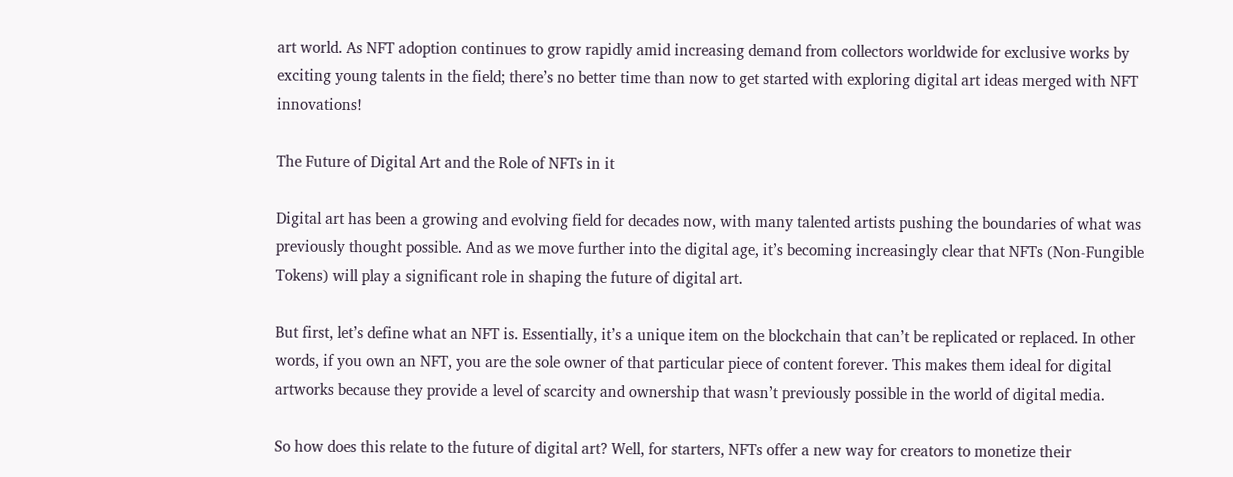art world. As NFT adoption continues to grow rapidly amid increasing demand from collectors worldwide for exclusive works by exciting young talents in the field; there’s no better time than now to get started with exploring digital art ideas merged with NFT innovations!

The Future of Digital Art and the Role of NFTs in it

Digital art has been a growing and evolving field for decades now, with many talented artists pushing the boundaries of what was previously thought possible. And as we move further into the digital age, it’s becoming increasingly clear that NFTs (Non-Fungible Tokens) will play a significant role in shaping the future of digital art.

But first, let’s define what an NFT is. Essentially, it’s a unique item on the blockchain that can’t be replicated or replaced. In other words, if you own an NFT, you are the sole owner of that particular piece of content forever. This makes them ideal for digital artworks because they provide a level of scarcity and ownership that wasn’t previously possible in the world of digital media.

So how does this relate to the future of digital art? Well, for starters, NFTs offer a new way for creators to monetize their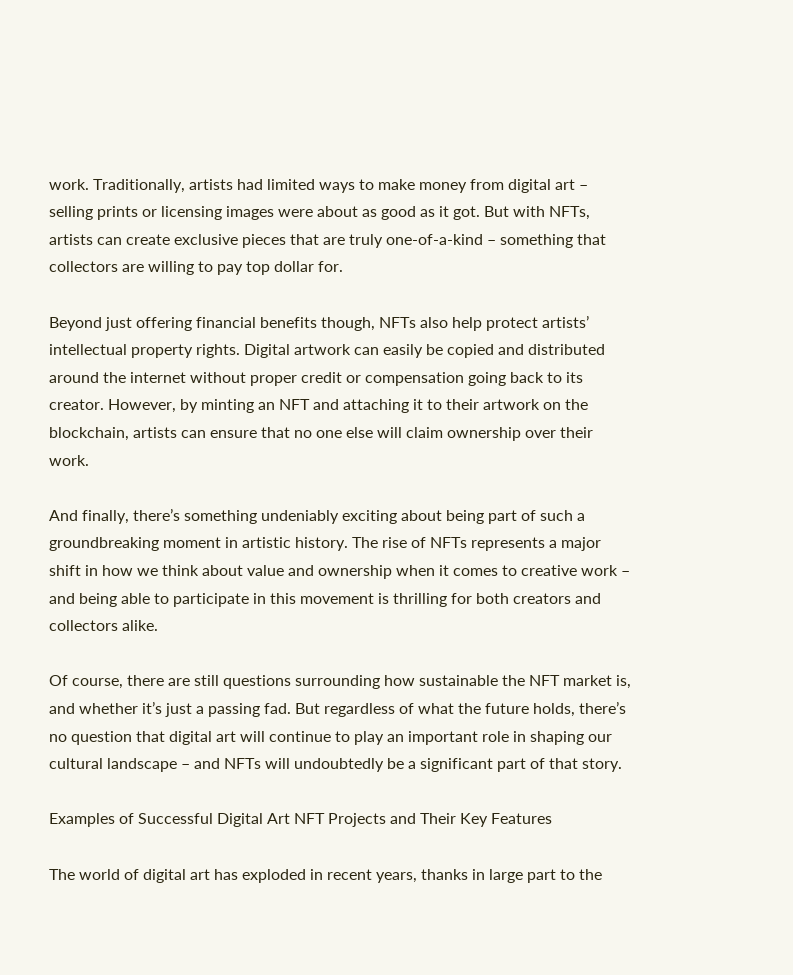work. Traditionally, artists had limited ways to make money from digital art – selling prints or licensing images were about as good as it got. But with NFTs, artists can create exclusive pieces that are truly one-of-a-kind – something that collectors are willing to pay top dollar for.

Beyond just offering financial benefits though, NFTs also help protect artists’ intellectual property rights. Digital artwork can easily be copied and distributed around the internet without proper credit or compensation going back to its creator. However, by minting an NFT and attaching it to their artwork on the blockchain, artists can ensure that no one else will claim ownership over their work.

And finally, there’s something undeniably exciting about being part of such a groundbreaking moment in artistic history. The rise of NFTs represents a major shift in how we think about value and ownership when it comes to creative work – and being able to participate in this movement is thrilling for both creators and collectors alike.

Of course, there are still questions surrounding how sustainable the NFT market is, and whether it’s just a passing fad. But regardless of what the future holds, there’s no question that digital art will continue to play an important role in shaping our cultural landscape – and NFTs will undoubtedly be a significant part of that story.

Examples of Successful Digital Art NFT Projects and Their Key Features

The world of digital art has exploded in recent years, thanks in large part to the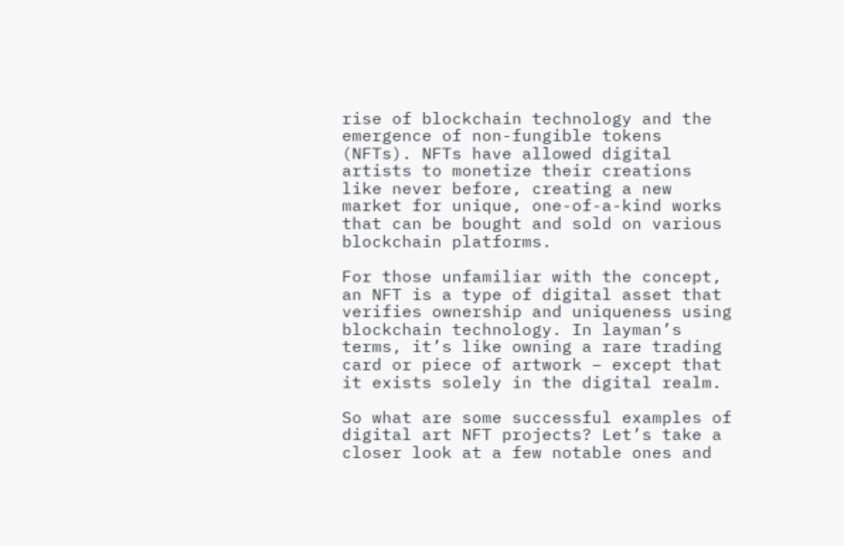rise of blockchain technology and the emergence of non-fungible tokens (NFTs). NFTs have allowed digital artists to monetize their creations like never before, creating a new market for unique, one-of-a-kind works that can be bought and sold on various blockchain platforms.

For those unfamiliar with the concept, an NFT is a type of digital asset that verifies ownership and uniqueness using blockchain technology. In layman’s terms, it’s like owning a rare trading card or piece of artwork – except that it exists solely in the digital realm.

So what are some successful examples of digital art NFT projects? Let’s take a closer look at a few notable ones and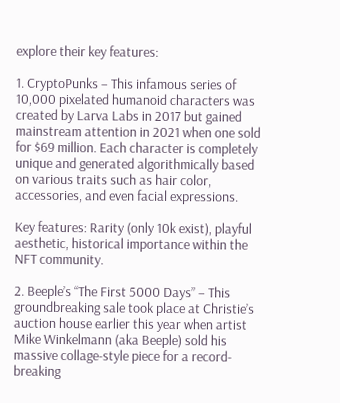explore their key features:

1. CryptoPunks – This infamous series of 10,000 pixelated humanoid characters was created by Larva Labs in 2017 but gained mainstream attention in 2021 when one sold for $69 million. Each character is completely unique and generated algorithmically based on various traits such as hair color, accessories, and even facial expressions.

Key features: Rarity (only 10k exist), playful aesthetic, historical importance within the NFT community.

2. Beeple’s “The First 5000 Days” – This groundbreaking sale took place at Christie’s auction house earlier this year when artist Mike Winkelmann (aka Beeple) sold his massive collage-style piece for a record-breaking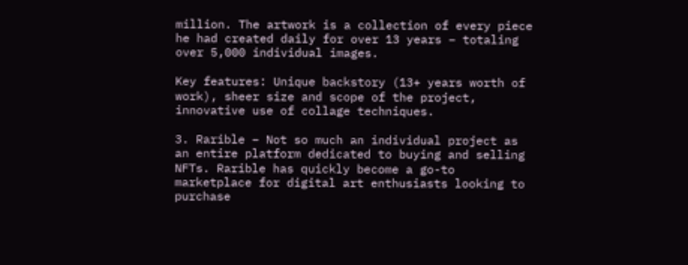million. The artwork is a collection of every piece he had created daily for over 13 years – totaling over 5,000 individual images.

Key features: Unique backstory (13+ years worth of work), sheer size and scope of the project, innovative use of collage techniques.

3. Rarible – Not so much an individual project as an entire platform dedicated to buying and selling NFTs. Rarible has quickly become a go-to marketplace for digital art enthusiasts looking to purchase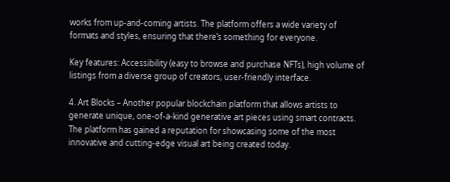works from up-and-coming artists. The platform offers a wide variety of formats and styles, ensuring that there’s something for everyone.

Key features: Accessibility (easy to browse and purchase NFTs), high volume of listings from a diverse group of creators, user-friendly interface.

4. Art Blocks – Another popular blockchain platform that allows artists to generate unique, one-of-a-kind generative art pieces using smart contracts. The platform has gained a reputation for showcasing some of the most innovative and cutting-edge visual art being created today.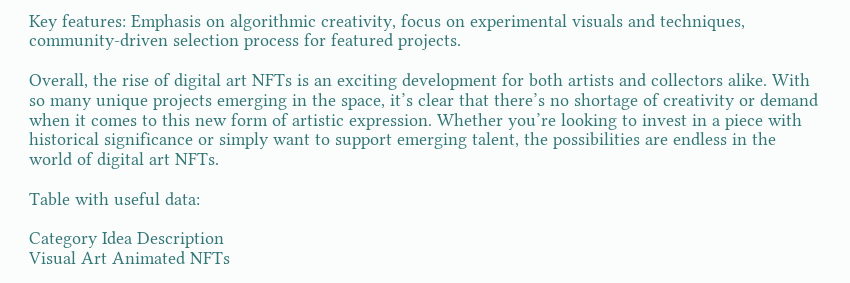Key features: Emphasis on algorithmic creativity, focus on experimental visuals and techniques, community-driven selection process for featured projects.

Overall, the rise of digital art NFTs is an exciting development for both artists and collectors alike. With so many unique projects emerging in the space, it’s clear that there’s no shortage of creativity or demand when it comes to this new form of artistic expression. Whether you’re looking to invest in a piece with historical significance or simply want to support emerging talent, the possibilities are endless in the world of digital art NFTs.

Table with useful data:

Category Idea Description
Visual Art Animated NFTs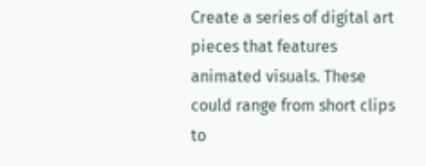Create a series of digital art pieces that features animated visuals. These could range from short clips to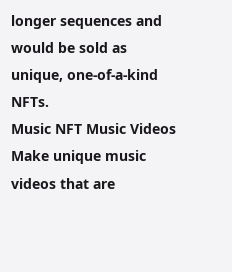longer sequences and would be sold as unique, one-of-a-kind NFTs.
Music NFT Music Videos Make unique music videos that are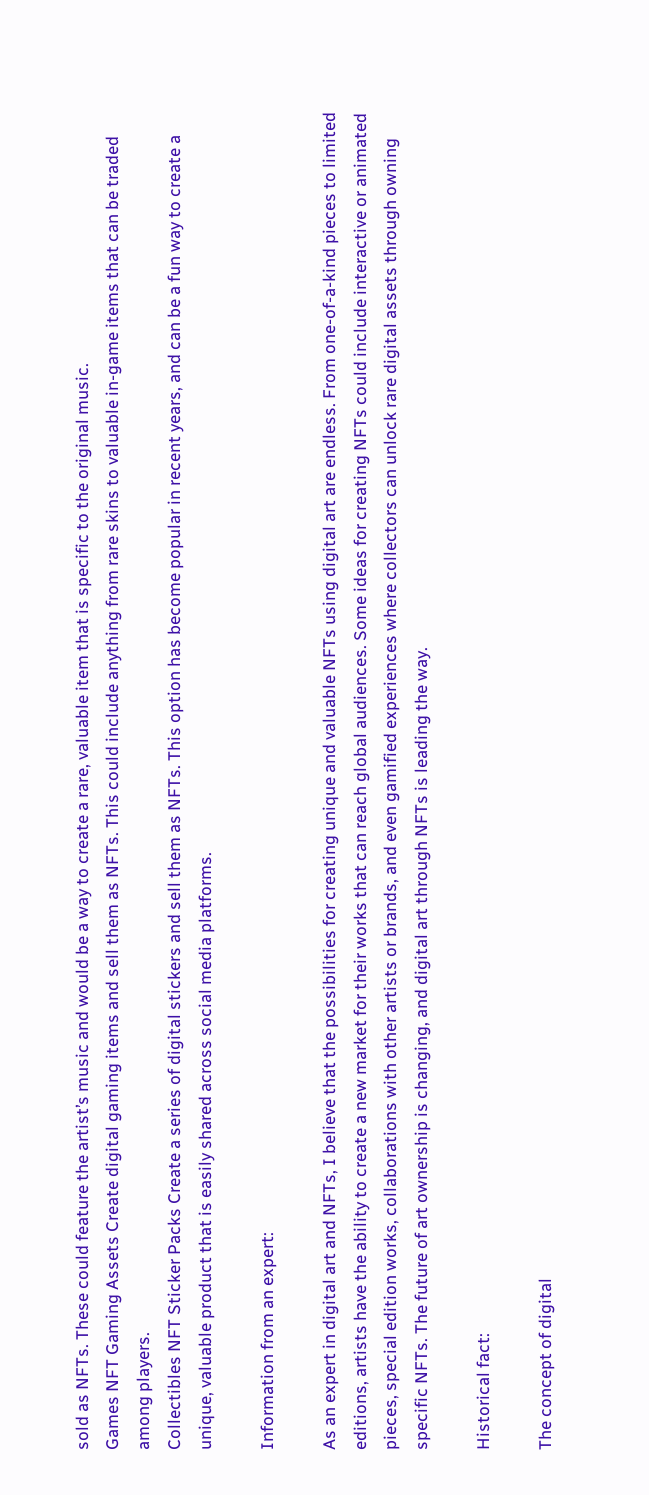sold as NFTs. These could feature the artist’s music and would be a way to create a rare, valuable item that is specific to the original music.
Games NFT Gaming Assets Create digital gaming items and sell them as NFTs. This could include anything from rare skins to valuable in-game items that can be traded among players.
Collectibles NFT Sticker Packs Create a series of digital stickers and sell them as NFTs. This option has become popular in recent years, and can be a fun way to create a unique, valuable product that is easily shared across social media platforms.

Information from an expert:

As an expert in digital art and NFTs, I believe that the possibilities for creating unique and valuable NFTs using digital art are endless. From one-of-a-kind pieces to limited editions, artists have the ability to create a new market for their works that can reach global audiences. Some ideas for creating NFTs could include interactive or animated pieces, special edition works, collaborations with other artists or brands, and even gamified experiences where collectors can unlock rare digital assets through owning specific NFTs. The future of art ownership is changing, and digital art through NFTs is leading the way.

Historical fact:

The concept of digital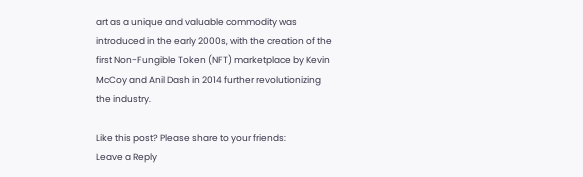art as a unique and valuable commodity was introduced in the early 2000s, with the creation of the first Non-Fungible Token (NFT) marketplace by Kevin McCoy and Anil Dash in 2014 further revolutionizing the industry.

Like this post? Please share to your friends:
Leave a Reply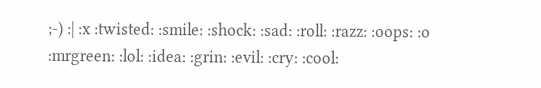;-) :| :x :twisted: :smile: :shock: :sad: :roll: :razz: :oops: :o :mrgreen: :lol: :idea: :grin: :evil: :cry: :cool: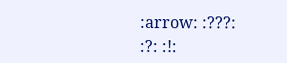:arrow: :???: :?: :!: